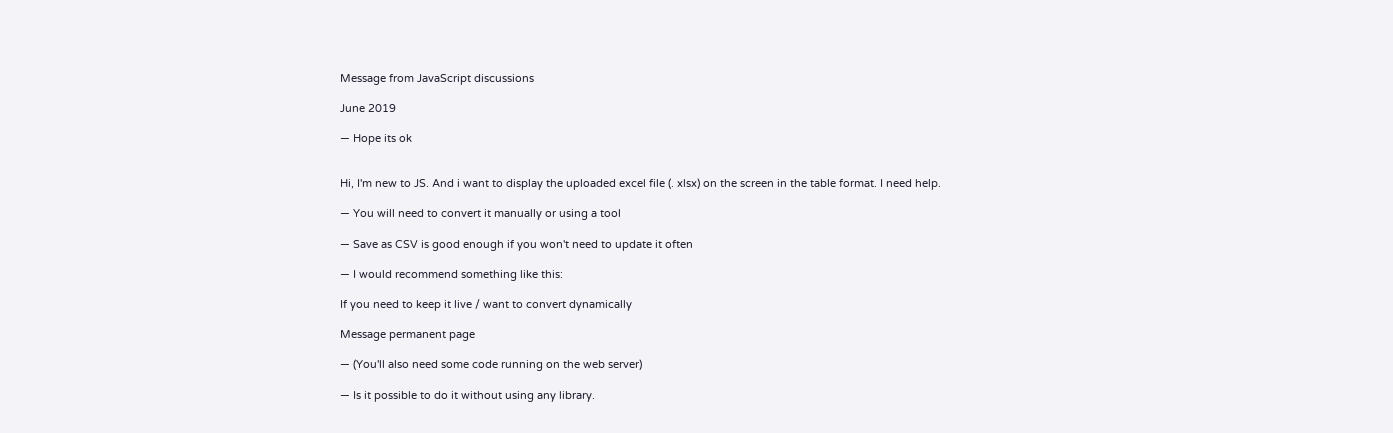Message from JavaScript discussions

June 2019

— Hope its ok


Hi, I'm new to JS. And i want to display the uploaded excel file (. xlsx) on the screen in the table format. I need help.

— You will need to convert it manually or using a tool

— Save as CSV is good enough if you won't need to update it often

— I would recommend something like this:

If you need to keep it live / want to convert dynamically

Message permanent page

— (You'll also need some code running on the web server)

— Is it possible to do it without using any library.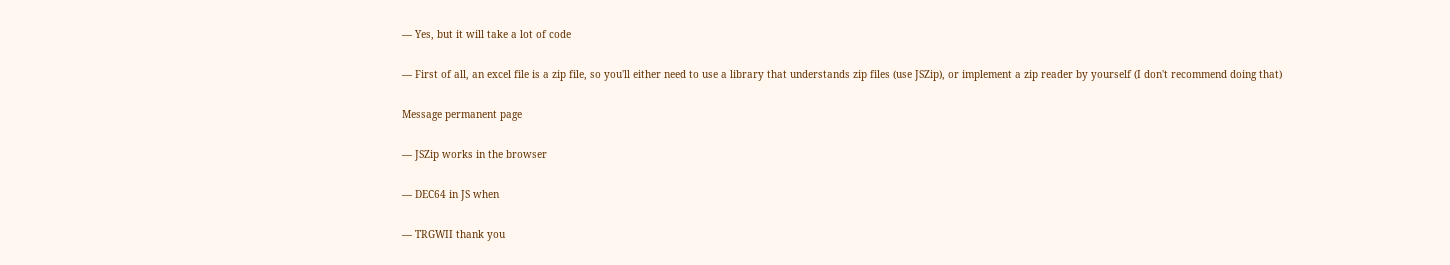— Yes, but it will take a lot of code

— First of all, an excel file is a zip file, so you'll either need to use a library that understands zip files (use JSZip), or implement a zip reader by yourself (I don't recommend doing that)

Message permanent page

— JSZip works in the browser

— DEC64 in JS when

— TRGWII thank you